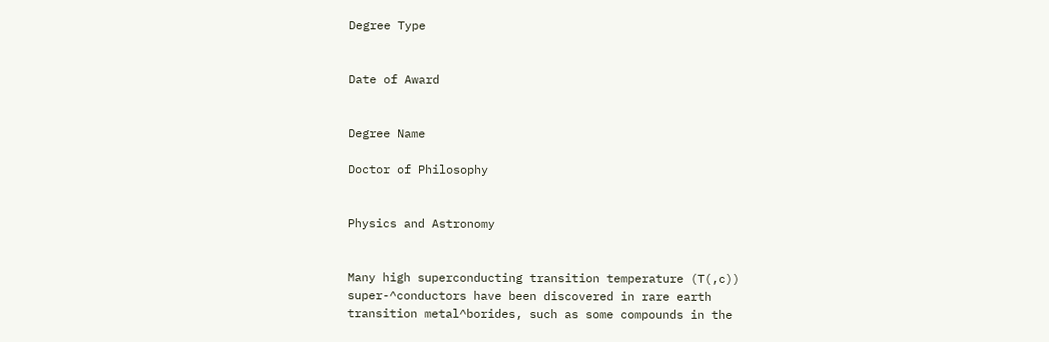Degree Type


Date of Award


Degree Name

Doctor of Philosophy


Physics and Astronomy


Many high superconducting transition temperature (T(,c)) super-^conductors have been discovered in rare earth transition metal^borides, such as some compounds in the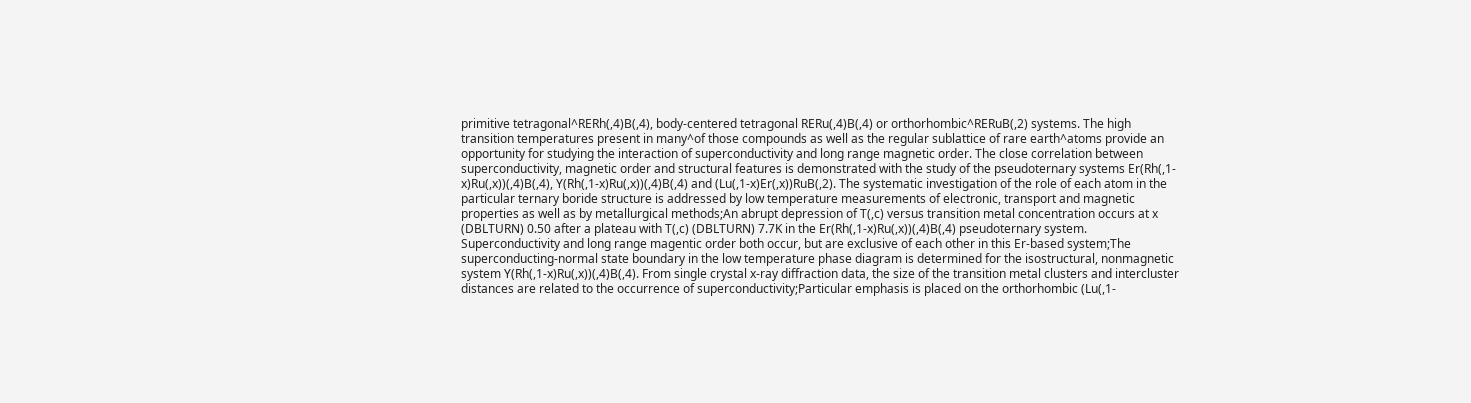primitive tetragonal^RERh(,4)B(,4), body-centered tetragonal RERu(,4)B(,4) or orthorhombic^RERuB(,2) systems. The high transition temperatures present in many^of those compounds as well as the regular sublattice of rare earth^atoms provide an opportunity for studying the interaction of superconductivity and long range magnetic order. The close correlation between superconductivity, magnetic order and structural features is demonstrated with the study of the pseudoternary systems Er(Rh(,1-x)Ru(,x))(,4)B(,4), Y(Rh(,1-x)Ru(,x))(,4)B(,4) and (Lu(,1-x)Er(,x))RuB(,2). The systematic investigation of the role of each atom in the particular ternary boride structure is addressed by low temperature measurements of electronic, transport and magnetic properties as well as by metallurgical methods;An abrupt depression of T(,c) versus transition metal concentration occurs at x (DBLTURN) 0.50 after a plateau with T(,c) (DBLTURN) 7.7K in the Er(Rh(,1-x)Ru(,x))(,4)B(,4) pseudoternary system. Superconductivity and long range magentic order both occur, but are exclusive of each other in this Er-based system;The superconducting-normal state boundary in the low temperature phase diagram is determined for the isostructural, nonmagnetic system Y(Rh(,1-x)Ru(,x))(,4)B(,4). From single crystal x-ray diffraction data, the size of the transition metal clusters and intercluster distances are related to the occurrence of superconductivity;Particular emphasis is placed on the orthorhombic (Lu(,1-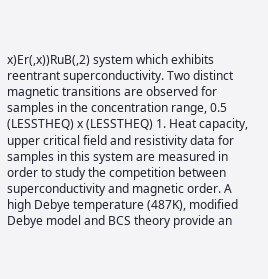x)Er(,x))RuB(,2) system which exhibits reentrant superconductivity. Two distinct magnetic transitions are observed for samples in the concentration range, 0.5 (LESSTHEQ) x (LESSTHEQ) 1. Heat capacity, upper critical field and resistivity data for samples in this system are measured in order to study the competition between superconductivity and magnetic order. A high Debye temperature (487K), modified Debye model and BCS theory provide an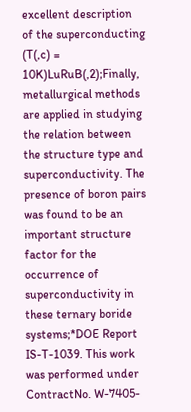excellent description of the superconducting (T(,c) = 10K)LuRuB(,2);Finally, metallurgical methods are applied in studying the relation between the structure type and superconductivity. The presence of boron pairs was found to be an important structure factor for the occurrence of superconductivity in these ternary boride systems;*DOE Report IS-T-1039. This work was performed under ContractNo. W-7405-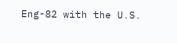Eng-82 with the U.S.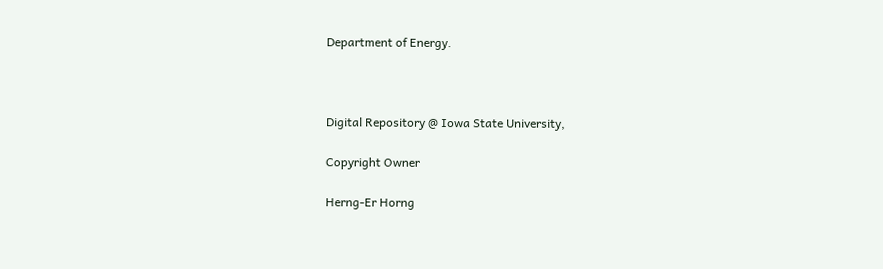Department of Energy.



Digital Repository @ Iowa State University,

Copyright Owner

Herng-Er Horng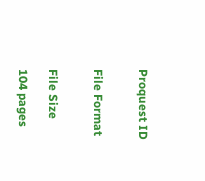Proquest ID


File Format


File Size

104 pages